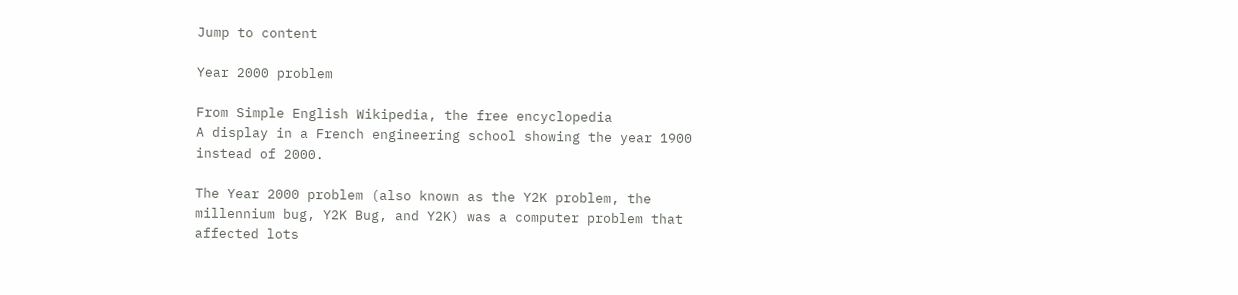Jump to content

Year 2000 problem

From Simple English Wikipedia, the free encyclopedia
A display in a French engineering school showing the year 1900 instead of 2000.

The Year 2000 problem (also known as the Y2K problem, the millennium bug, Y2K Bug, and Y2K) was a computer problem that affected lots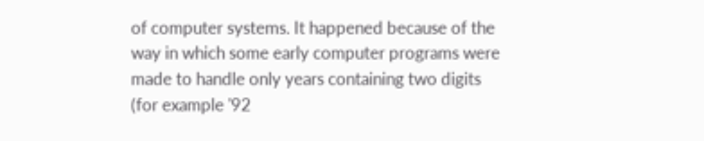of computer systems. It happened because of the way in which some early computer programs were made to handle only years containing two digits (for example '92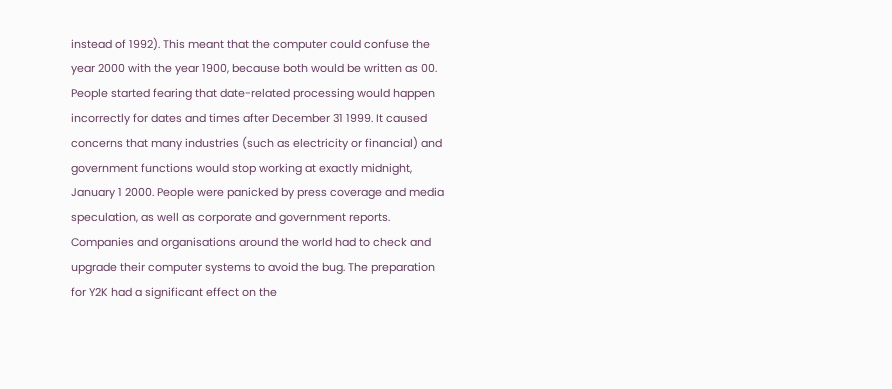instead of 1992). This meant that the computer could confuse the year 2000 with the year 1900, because both would be written as 00. People started fearing that date-related processing would happen incorrectly for dates and times after December 31 1999. It caused concerns that many industries (such as electricity or financial) and government functions would stop working at exactly midnight, January 1 2000. People were panicked by press coverage and media speculation, as well as corporate and government reports. Companies and organisations around the world had to check and upgrade their computer systems to avoid the bug. The preparation for Y2K had a significant effect on the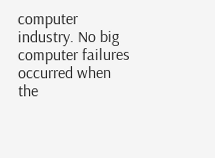computer industry. No big computer failures occurred when the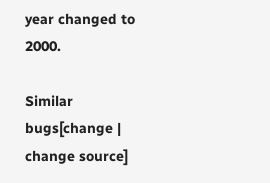year changed to 2000.

Similar bugs[change | change source]